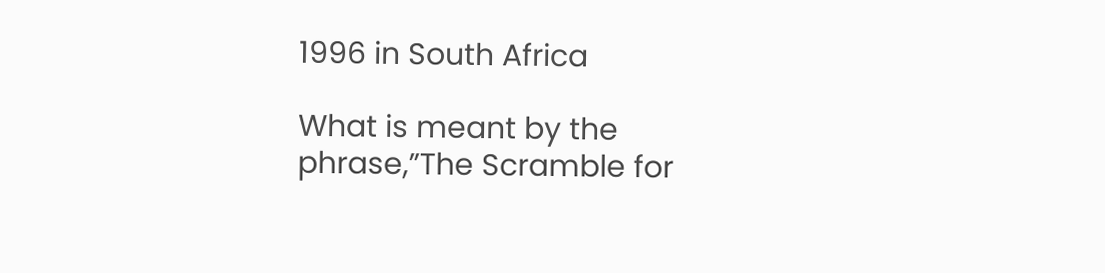1996 in South Africa

What is meant by the phrase,”The Scramble for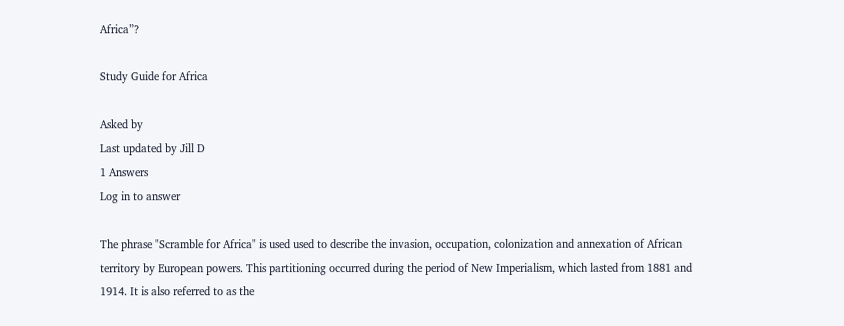Africa”?

Study Guide for Africa

Asked by
Last updated by Jill D
1 Answers
Log in to answer

The phrase "Scramble for Africa" is used used to describe the invasion, occupation, colonization and annexation of African territory by European powers. This partitioning occurred during the period of New Imperialism, which lasted from 1881 and 1914. It is also referred to as the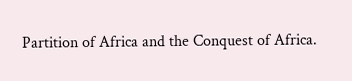Partition of Africa and the Conquest of Africa.